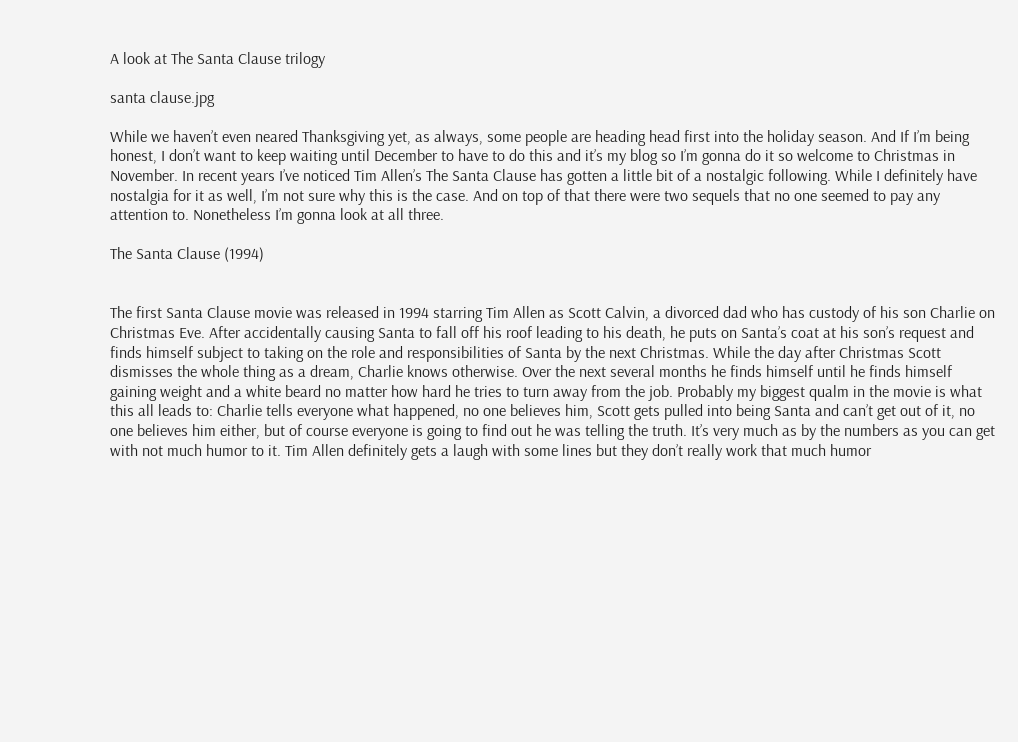A look at The Santa Clause trilogy

santa clause.jpg

While we haven’t even neared Thanksgiving yet, as always, some people are heading head first into the holiday season. And If I’m being honest, I don’t want to keep waiting until December to have to do this and it’s my blog so I’m gonna do it so welcome to Christmas in November. In recent years I’ve noticed Tim Allen’s The Santa Clause has gotten a little bit of a nostalgic following. While I definitely have nostalgia for it as well, I’m not sure why this is the case. And on top of that there were two sequels that no one seemed to pay any attention to. Nonetheless I’m gonna look at all three.

The Santa Clause (1994)


The first Santa Clause movie was released in 1994 starring Tim Allen as Scott Calvin, a divorced dad who has custody of his son Charlie on Christmas Eve. After accidentally causing Santa to fall off his roof leading to his death, he puts on Santa’s coat at his son’s request and finds himself subject to taking on the role and responsibilities of Santa by the next Christmas. While the day after Christmas Scott dismisses the whole thing as a dream, Charlie knows otherwise. Over the next several months he finds himself until he finds himself gaining weight and a white beard no matter how hard he tries to turn away from the job. Probably my biggest qualm in the movie is what this all leads to: Charlie tells everyone what happened, no one believes him, Scott gets pulled into being Santa and can’t get out of it, no one believes him either, but of course everyone is going to find out he was telling the truth. It’s very much as by the numbers as you can get with not much humor to it. Tim Allen definitely gets a laugh with some lines but they don’t really work that much humor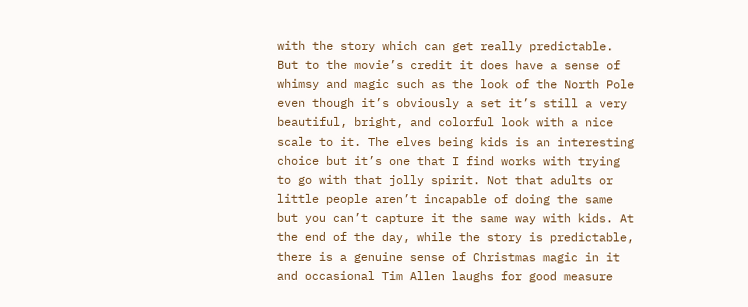with the story which can get really predictable. But to the movie’s credit it does have a sense of whimsy and magic such as the look of the North Pole even though it’s obviously a set it’s still a very beautiful, bright, and colorful look with a nice scale to it. The elves being kids is an interesting choice but it’s one that I find works with trying to go with that jolly spirit. Not that adults or little people aren’t incapable of doing the same but you can’t capture it the same way with kids. At the end of the day, while the story is predictable, there is a genuine sense of Christmas magic in it and occasional Tim Allen laughs for good measure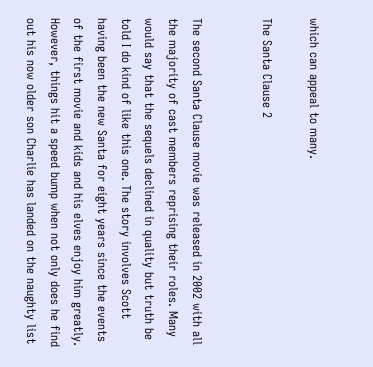which can appeal to many.

The Santa Clause 2


The second Santa Clause movie was released in 2002 with all the majority of cast members reprising their roles. Many would say that the sequels declined in quality but truth be told I do kind of like this one. The story involves Scott having been the new Santa for eight years since the events of the first movie and kids and his elves enjoy him greatly. However, things hit a speed bump when not only does he find out his now older son Charlie has landed on the naughty list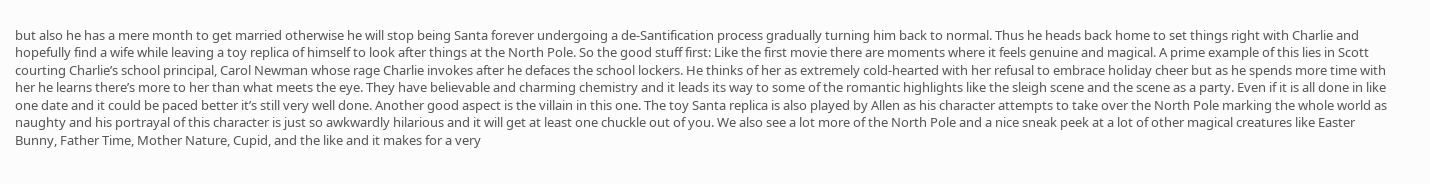but also he has a mere month to get married otherwise he will stop being Santa forever undergoing a de-Santification process gradually turning him back to normal. Thus he heads back home to set things right with Charlie and hopefully find a wife while leaving a toy replica of himself to look after things at the North Pole. So the good stuff first: Like the first movie there are moments where it feels genuine and magical. A prime example of this lies in Scott courting Charlie’s school principal, Carol Newman whose rage Charlie invokes after he defaces the school lockers. He thinks of her as extremely cold-hearted with her refusal to embrace holiday cheer but as he spends more time with her he learns there’s more to her than what meets the eye. They have believable and charming chemistry and it leads its way to some of the romantic highlights like the sleigh scene and the scene as a party. Even if it is all done in like one date and it could be paced better it’s still very well done. Another good aspect is the villain in this one. The toy Santa replica is also played by Allen as his character attempts to take over the North Pole marking the whole world as naughty and his portrayal of this character is just so awkwardly hilarious and it will get at least one chuckle out of you. We also see a lot more of the North Pole and a nice sneak peek at a lot of other magical creatures like Easter Bunny, Father Time, Mother Nature, Cupid, and the like and it makes for a very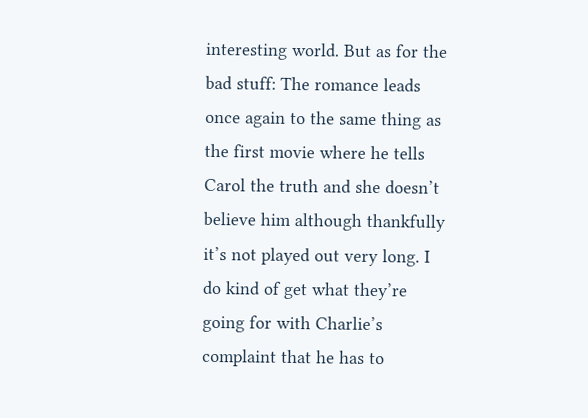interesting world. But as for the bad stuff: The romance leads once again to the same thing as the first movie where he tells Carol the truth and she doesn’t believe him although thankfully it’s not played out very long. I do kind of get what they’re going for with Charlie’s complaint that he has to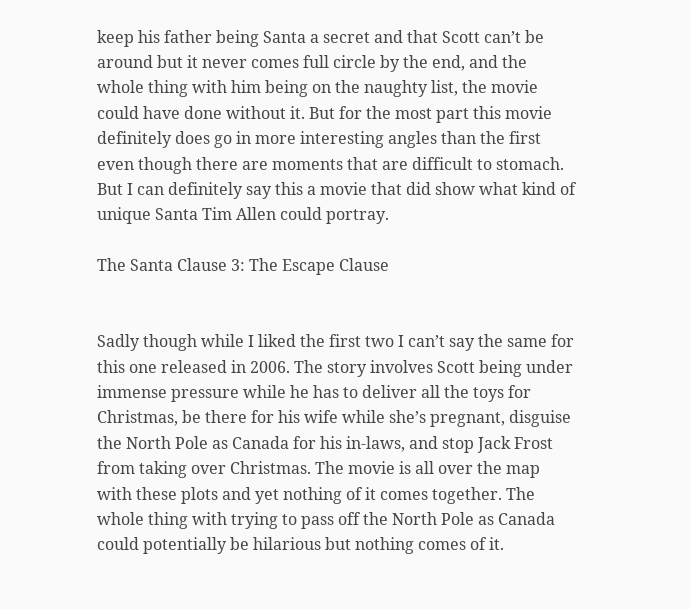keep his father being Santa a secret and that Scott can’t be around but it never comes full circle by the end, and the whole thing with him being on the naughty list, the movie could have done without it. But for the most part this movie definitely does go in more interesting angles than the first even though there are moments that are difficult to stomach. But I can definitely say this a movie that did show what kind of unique Santa Tim Allen could portray.

The Santa Clause 3: The Escape Clause


Sadly though while I liked the first two I can’t say the same for this one released in 2006. The story involves Scott being under immense pressure while he has to deliver all the toys for Christmas, be there for his wife while she’s pregnant, disguise the North Pole as Canada for his in-laws, and stop Jack Frost from taking over Christmas. The movie is all over the map with these plots and yet nothing of it comes together. The whole thing with trying to pass off the North Pole as Canada could potentially be hilarious but nothing comes of it.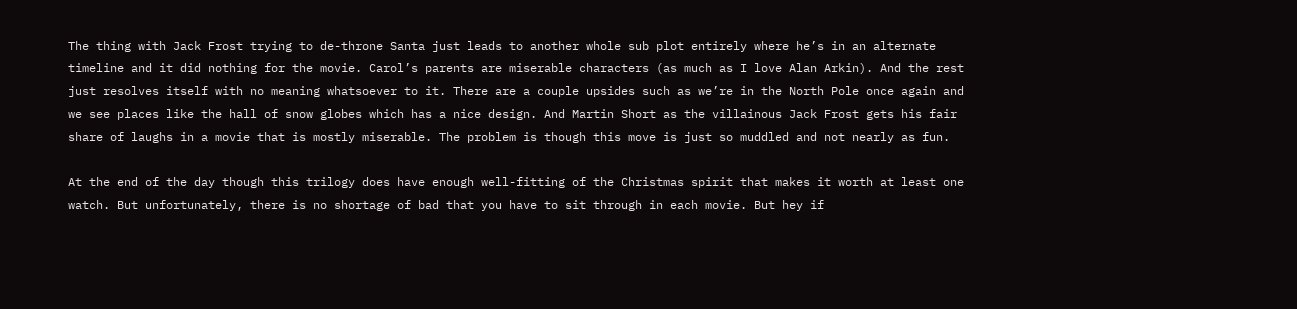The thing with Jack Frost trying to de-throne Santa just leads to another whole sub plot entirely where he’s in an alternate timeline and it did nothing for the movie. Carol’s parents are miserable characters (as much as I love Alan Arkin). And the rest just resolves itself with no meaning whatsoever to it. There are a couple upsides such as we’re in the North Pole once again and we see places like the hall of snow globes which has a nice design. And Martin Short as the villainous Jack Frost gets his fair share of laughs in a movie that is mostly miserable. The problem is though this move is just so muddled and not nearly as fun.

At the end of the day though this trilogy does have enough well-fitting of the Christmas spirit that makes it worth at least one watch. But unfortunately, there is no shortage of bad that you have to sit through in each movie. But hey if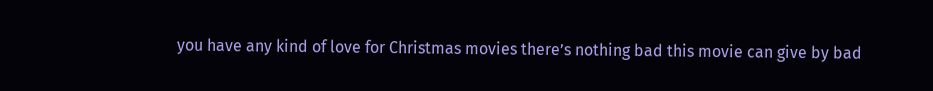you have any kind of love for Christmas movies there’s nothing bad this movie can give by bad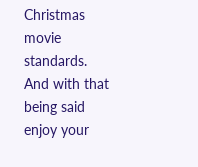Christmas movie standards. And with that being said enjoy your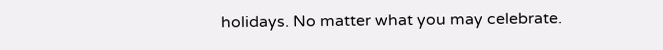holidays. No matter what you may celebrate.